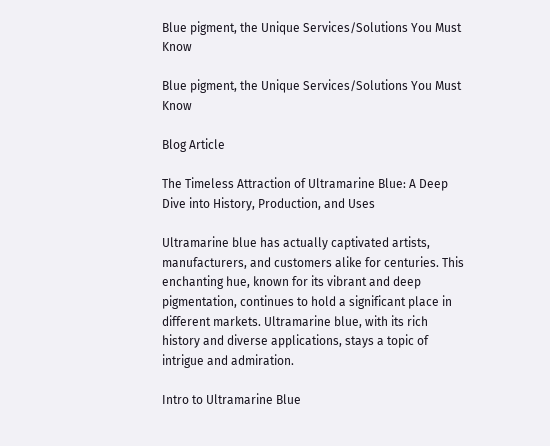Blue pigment, the Unique Services/Solutions You Must Know

Blue pigment, the Unique Services/Solutions You Must Know

Blog Article

The Timeless Attraction of Ultramarine Blue: A Deep Dive into History, Production, and Uses

Ultramarine blue has actually captivated artists, manufacturers, and customers alike for centuries. This enchanting hue, known for its vibrant and deep pigmentation, continues to hold a significant place in different markets. Ultramarine blue, with its rich history and diverse applications, stays a topic of intrigue and admiration.

Intro to Ultramarine Blue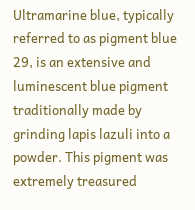Ultramarine blue, typically referred to as pigment blue 29, is an extensive and luminescent blue pigment traditionally made by grinding lapis lazuli into a powder. This pigment was extremely treasured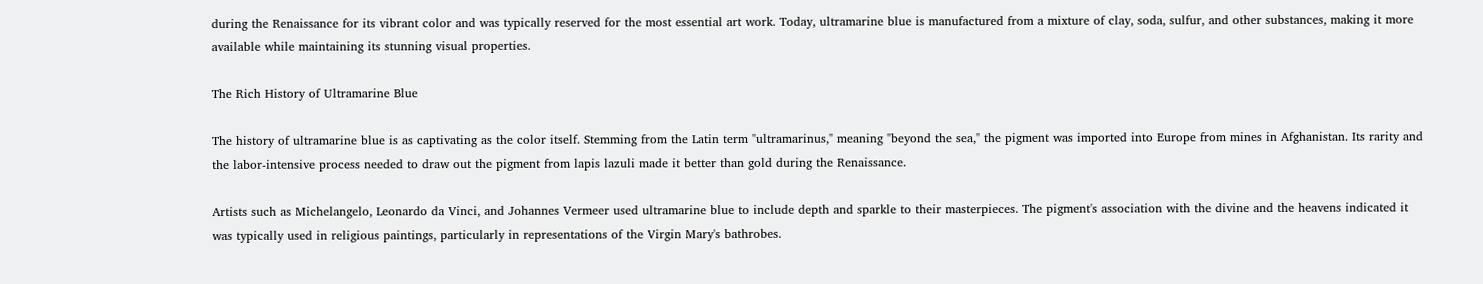during the Renaissance for its vibrant color and was typically reserved for the most essential art work. Today, ultramarine blue is manufactured from a mixture of clay, soda, sulfur, and other substances, making it more available while maintaining its stunning visual properties.

The Rich History of Ultramarine Blue

The history of ultramarine blue is as captivating as the color itself. Stemming from the Latin term "ultramarinus," meaning "beyond the sea," the pigment was imported into Europe from mines in Afghanistan. Its rarity and the labor-intensive process needed to draw out the pigment from lapis lazuli made it better than gold during the Renaissance.

Artists such as Michelangelo, Leonardo da Vinci, and Johannes Vermeer used ultramarine blue to include depth and sparkle to their masterpieces. The pigment's association with the divine and the heavens indicated it was typically used in religious paintings, particularly in representations of the Virgin Mary's bathrobes.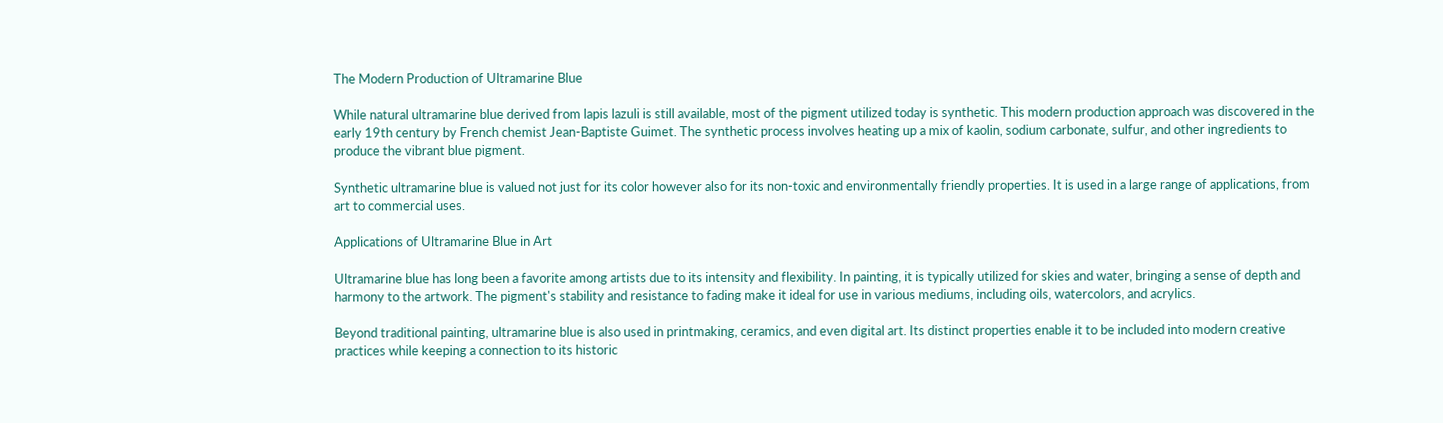The Modern Production of Ultramarine Blue

While natural ultramarine blue derived from lapis lazuli is still available, most of the pigment utilized today is synthetic. This modern production approach was discovered in the early 19th century by French chemist Jean-Baptiste Guimet. The synthetic process involves heating up a mix of kaolin, sodium carbonate, sulfur, and other ingredients to produce the vibrant blue pigment.

Synthetic ultramarine blue is valued not just for its color however also for its non-toxic and environmentally friendly properties. It is used in a large range of applications, from art to commercial uses.

Applications of Ultramarine Blue in Art

Ultramarine blue has long been a favorite among artists due to its intensity and flexibility. In painting, it is typically utilized for skies and water, bringing a sense of depth and harmony to the artwork. The pigment's stability and resistance to fading make it ideal for use in various mediums, including oils, watercolors, and acrylics.

Beyond traditional painting, ultramarine blue is also used in printmaking, ceramics, and even digital art. Its distinct properties enable it to be included into modern creative practices while keeping a connection to its historic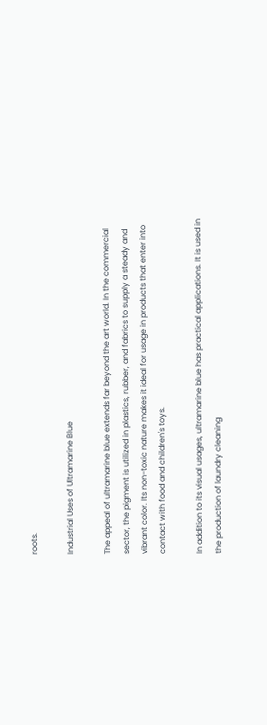roots.

Industrial Uses of Ultramarine Blue

The appeal of ultramarine blue extends far beyond the art world. In the commercial sector, the pigment is utilized in plastics, rubber, and fabrics to supply a steady and vibrant color. Its non-toxic nature makes it ideal for usage in products that enter into contact with food and children's toys.

In addition to its visual usages, ultramarine blue has practical applications. It is used in the production of laundry cleaning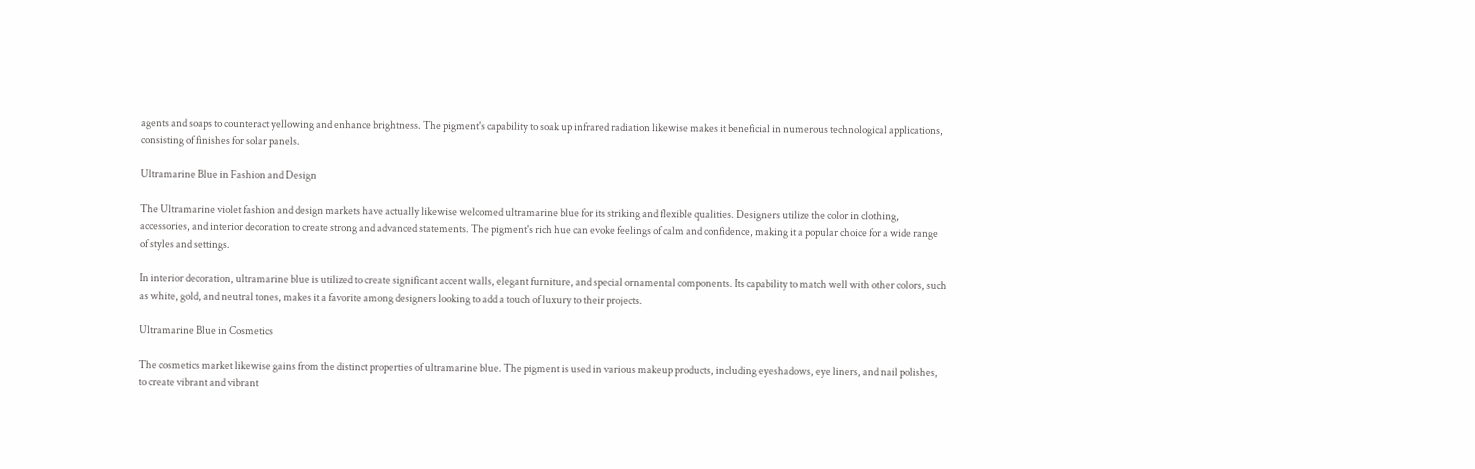agents and soaps to counteract yellowing and enhance brightness. The pigment's capability to soak up infrared radiation likewise makes it beneficial in numerous technological applications, consisting of finishes for solar panels.

Ultramarine Blue in Fashion and Design

The Ultramarine violet fashion and design markets have actually likewise welcomed ultramarine blue for its striking and flexible qualities. Designers utilize the color in clothing, accessories, and interior decoration to create strong and advanced statements. The pigment's rich hue can evoke feelings of calm and confidence, making it a popular choice for a wide range of styles and settings.

In interior decoration, ultramarine blue is utilized to create significant accent walls, elegant furniture, and special ornamental components. Its capability to match well with other colors, such as white, gold, and neutral tones, makes it a favorite among designers looking to add a touch of luxury to their projects.

Ultramarine Blue in Cosmetics

The cosmetics market likewise gains from the distinct properties of ultramarine blue. The pigment is used in various makeup products, including eyeshadows, eye liners, and nail polishes, to create vibrant and vibrant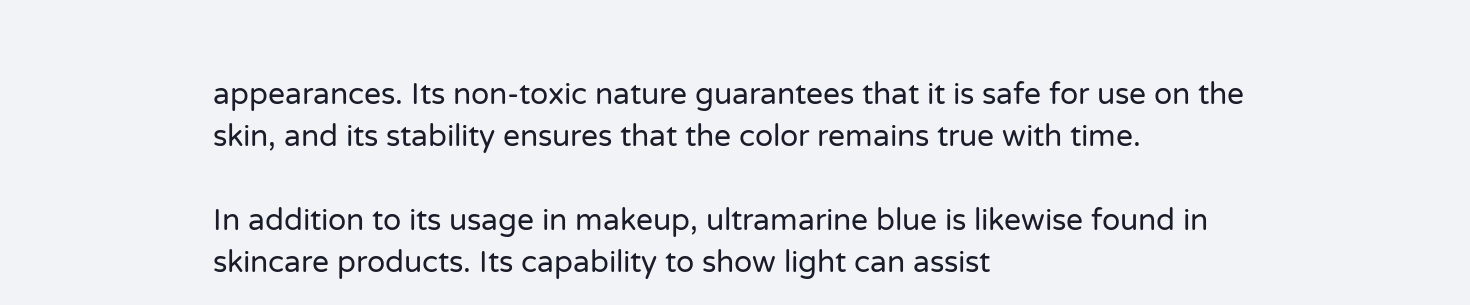appearances. Its non-toxic nature guarantees that it is safe for use on the skin, and its stability ensures that the color remains true with time.

In addition to its usage in makeup, ultramarine blue is likewise found in skincare products. Its capability to show light can assist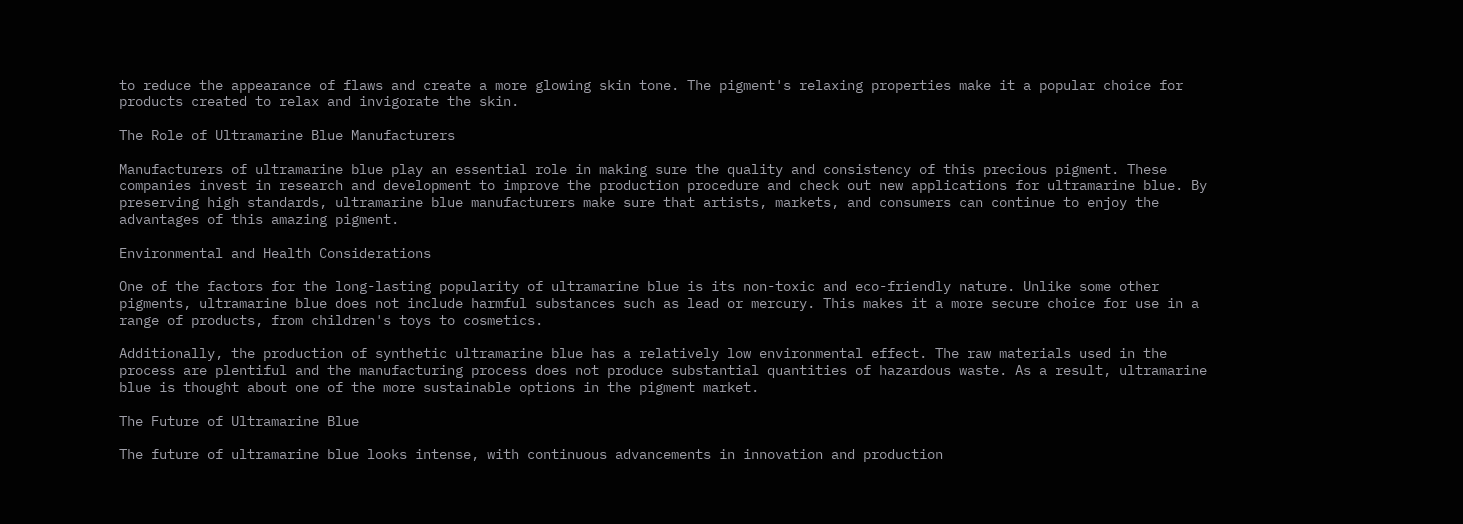to reduce the appearance of flaws and create a more glowing skin tone. The pigment's relaxing properties make it a popular choice for products created to relax and invigorate the skin.

The Role of Ultramarine Blue Manufacturers

Manufacturers of ultramarine blue play an essential role in making sure the quality and consistency of this precious pigment. These companies invest in research and development to improve the production procedure and check out new applications for ultramarine blue. By preserving high standards, ultramarine blue manufacturers make sure that artists, markets, and consumers can continue to enjoy the advantages of this amazing pigment.

Environmental and Health Considerations

One of the factors for the long-lasting popularity of ultramarine blue is its non-toxic and eco-friendly nature. Unlike some other pigments, ultramarine blue does not include harmful substances such as lead or mercury. This makes it a more secure choice for use in a range of products, from children's toys to cosmetics.

Additionally, the production of synthetic ultramarine blue has a relatively low environmental effect. The raw materials used in the process are plentiful and the manufacturing process does not produce substantial quantities of hazardous waste. As a result, ultramarine blue is thought about one of the more sustainable options in the pigment market.

The Future of Ultramarine Blue

The future of ultramarine blue looks intense, with continuous advancements in innovation and production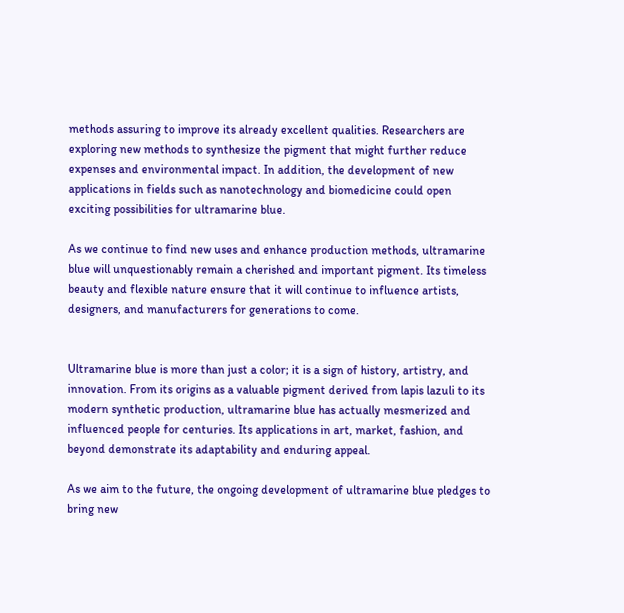methods assuring to improve its already excellent qualities. Researchers are exploring new methods to synthesize the pigment that might further reduce expenses and environmental impact. In addition, the development of new applications in fields such as nanotechnology and biomedicine could open exciting possibilities for ultramarine blue.

As we continue to find new uses and enhance production methods, ultramarine blue will unquestionably remain a cherished and important pigment. Its timeless beauty and flexible nature ensure that it will continue to influence artists, designers, and manufacturers for generations to come.


Ultramarine blue is more than just a color; it is a sign of history, artistry, and innovation. From its origins as a valuable pigment derived from lapis lazuli to its modern synthetic production, ultramarine blue has actually mesmerized and influenced people for centuries. Its applications in art, market, fashion, and beyond demonstrate its adaptability and enduring appeal.

As we aim to the future, the ongoing development of ultramarine blue pledges to bring new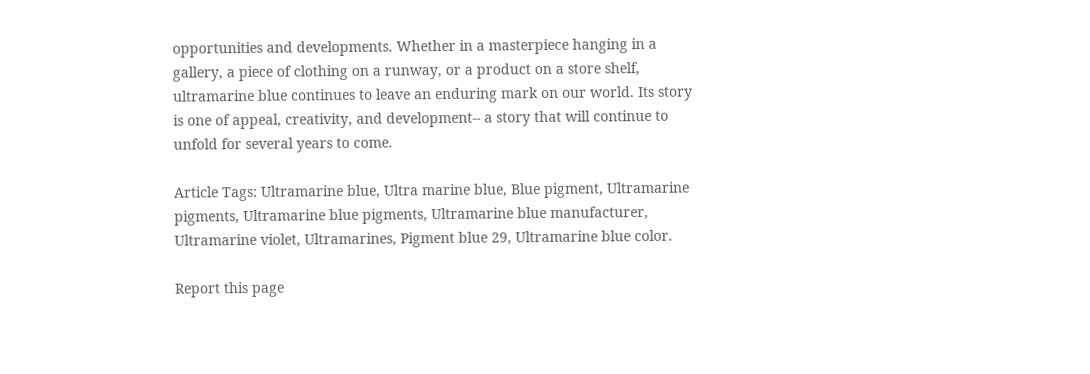opportunities and developments. Whether in a masterpiece hanging in a gallery, a piece of clothing on a runway, or a product on a store shelf, ultramarine blue continues to leave an enduring mark on our world. Its story is one of appeal, creativity, and development-- a story that will continue to unfold for several years to come.

Article Tags: Ultramarine blue, Ultra marine blue, Blue pigment, Ultramarine pigments, Ultramarine blue pigments, Ultramarine blue manufacturer, Ultramarine violet, Ultramarines, Pigment blue 29, Ultramarine blue color.

Report this page